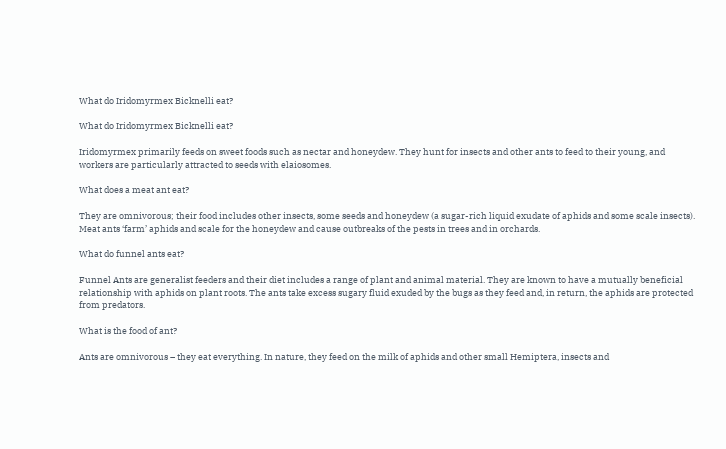What do Iridomyrmex Bicknelli eat?

What do Iridomyrmex Bicknelli eat?

Iridomyrmex primarily feeds on sweet foods such as nectar and honeydew. They hunt for insects and other ants to feed to their young, and workers are particularly attracted to seeds with elaiosomes.

What does a meat ant eat?

They are omnivorous; their food includes other insects, some seeds and honeydew (a sugar-rich liquid exudate of aphids and some scale insects). Meat ants ‘farm’ aphids and scale for the honeydew and cause outbreaks of the pests in trees and in orchards.

What do funnel ants eat?

Funnel Ants are generalist feeders and their diet includes a range of plant and animal material. They are known to have a mutually beneficial relationship with aphids on plant roots. The ants take excess sugary fluid exuded by the bugs as they feed and, in return, the aphids are protected from predators.

What is the food of ant?

Ants are omnivorous – they eat everything. In nature, they feed on the milk of aphids and other small Hemiptera, insects and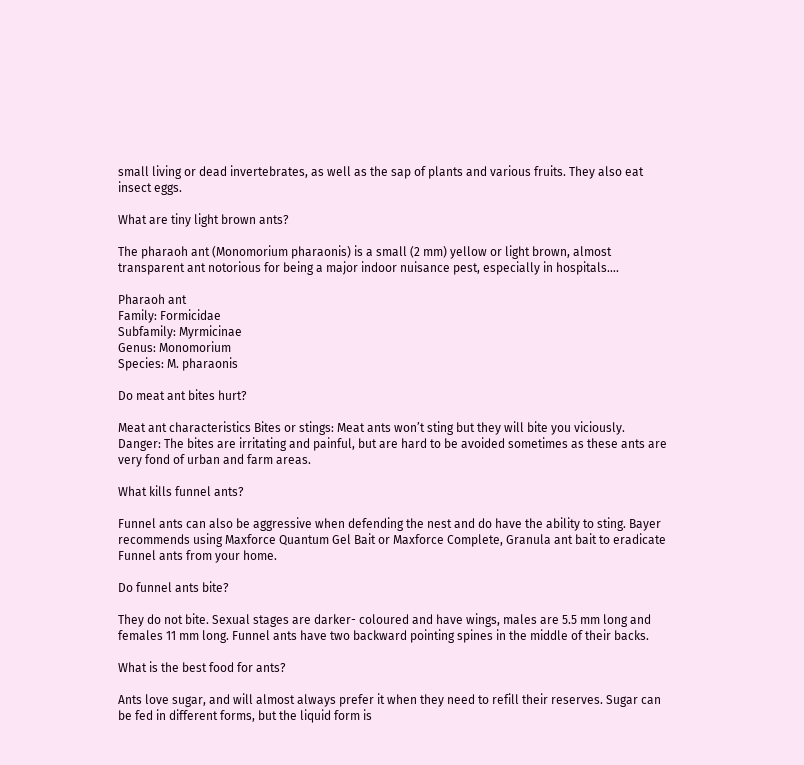small living or dead invertebrates, as well as the sap of plants and various fruits. They also eat insect eggs.

What are tiny light brown ants?

The pharaoh ant (Monomorium pharaonis) is a small (2 mm) yellow or light brown, almost transparent ant notorious for being a major indoor nuisance pest, especially in hospitals….

Pharaoh ant
Family: Formicidae
Subfamily: Myrmicinae
Genus: Monomorium
Species: M. pharaonis

Do meat ant bites hurt?

Meat ant characteristics Bites or stings: Meat ants won’t sting but they will bite you viciously. Danger: The bites are irritating and painful, but are hard to be avoided sometimes as these ants are very fond of urban and farm areas.

What kills funnel ants?

Funnel ants can also be aggressive when defending the nest and do have the ability to sting. Bayer recommends using Maxforce Quantum Gel Bait or Maxforce Complete, Granula ant bait to eradicate Funnel ants from your home.

Do funnel ants bite?

They do not bite. Sexual stages are darker- coloured and have wings, males are 5.5 mm long and females 11 mm long. Funnel ants have two backward pointing spines in the middle of their backs.

What is the best food for ants?

Ants love sugar, and will almost always prefer it when they need to refill their reserves. Sugar can be fed in different forms, but the liquid form is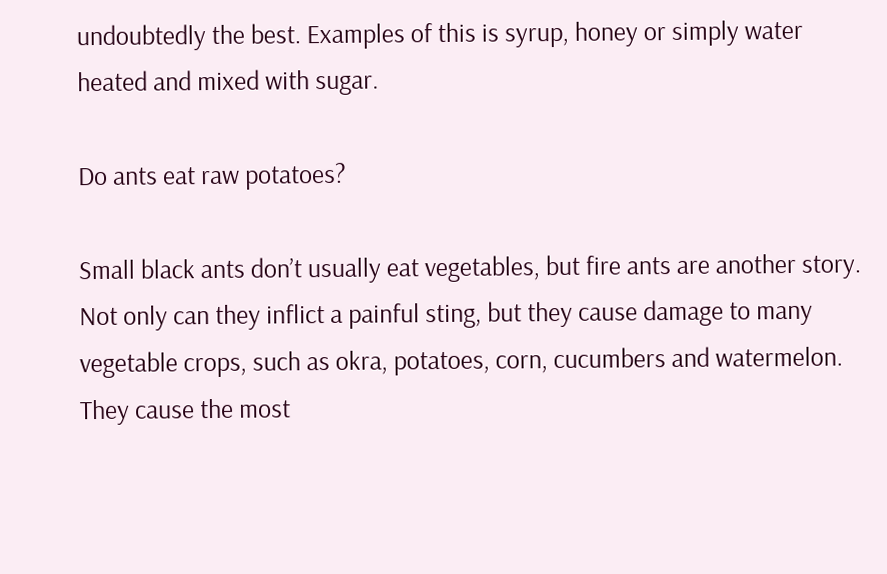undoubtedly the best. Examples of this is syrup, honey or simply water heated and mixed with sugar.

Do ants eat raw potatoes?

Small black ants don’t usually eat vegetables, but fire ants are another story. Not only can they inflict a painful sting, but they cause damage to many vegetable crops, such as okra, potatoes, corn, cucumbers and watermelon. They cause the most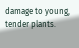damage to young, tender plants.